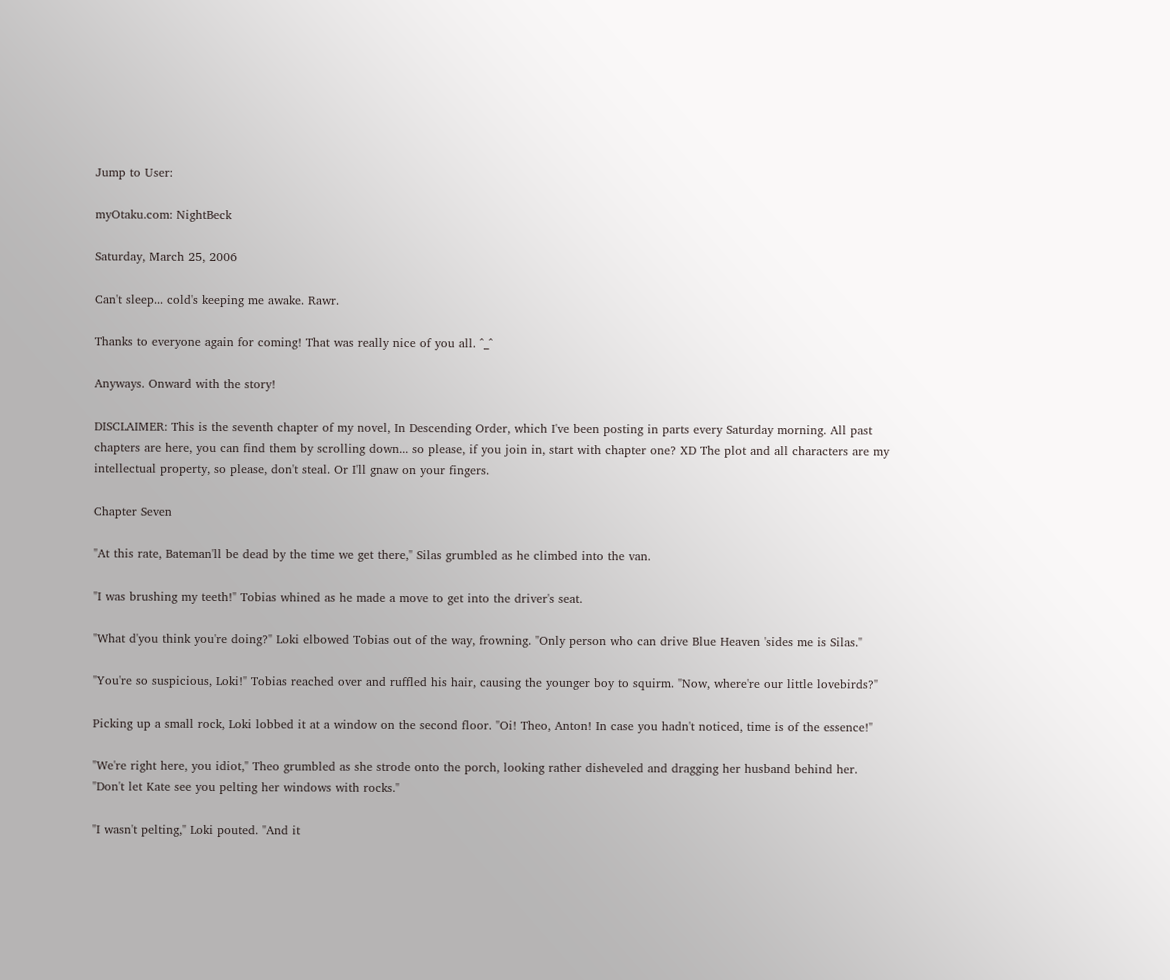Jump to User:

myOtaku.com: NightBeck

Saturday, March 25, 2006

Can't sleep... cold's keeping me awake. Rawr.

Thanks to everyone again for coming! That was really nice of you all. ^_^

Anyways. Onward with the story!

DISCLAIMER: This is the seventh chapter of my novel, In Descending Order, which I've been posting in parts every Saturday morning. All past chapters are here, you can find them by scrolling down... so please, if you join in, start with chapter one? XD The plot and all characters are my intellectual property, so please, don't steal. Or I'll gnaw on your fingers.

Chapter Seven

"At this rate, Bateman'll be dead by the time we get there," Silas grumbled as he climbed into the van.

"I was brushing my teeth!" Tobias whined as he made a move to get into the driver's seat.

"What d'you think you're doing?" Loki elbowed Tobias out of the way, frowning. "Only person who can drive Blue Heaven 'sides me is Silas."

"You're so suspicious, Loki!" Tobias reached over and ruffled his hair, causing the younger boy to squirm. "Now, where're our little lovebirds?"

Picking up a small rock, Loki lobbed it at a window on the second floor. "Oi! Theo, Anton! In case you hadn't noticed, time is of the essence!"

"We're right here, you idiot," Theo grumbled as she strode onto the porch, looking rather disheveled and dragging her husband behind her. "Don't let Kate see you pelting her windows with rocks."

"I wasn't pelting," Loki pouted. "And it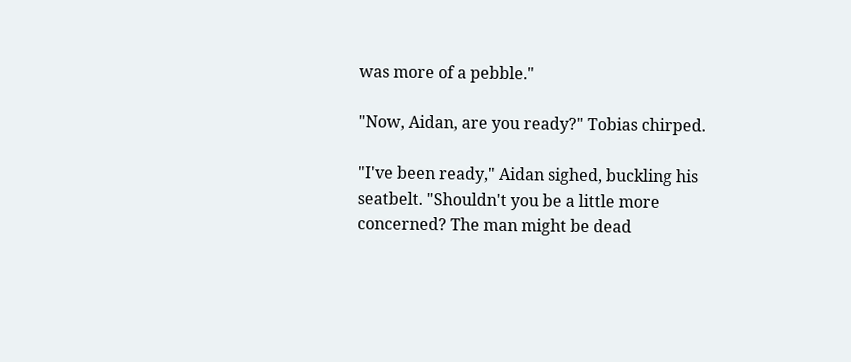was more of a pebble."

"Now, Aidan, are you ready?" Tobias chirped.

"I've been ready," Aidan sighed, buckling his seatbelt. "Shouldn't you be a little more concerned? The man might be dead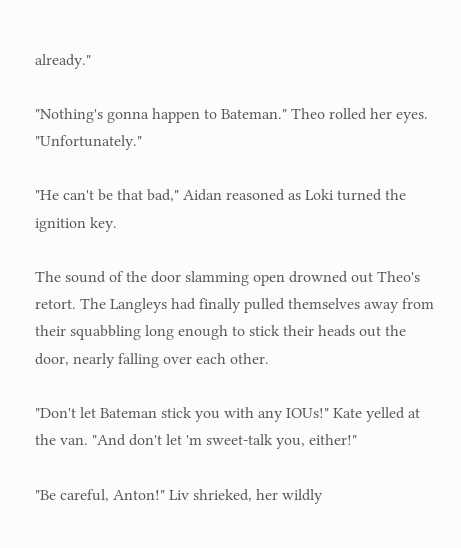already."

"Nothing's gonna happen to Bateman." Theo rolled her eyes. "Unfortunately."

"He can't be that bad," Aidan reasoned as Loki turned the ignition key.

The sound of the door slamming open drowned out Theo's retort. The Langleys had finally pulled themselves away from their squabbling long enough to stick their heads out the door, nearly falling over each other.

"Don't let Bateman stick you with any IOUs!" Kate yelled at the van. "And don't let 'm sweet-talk you, either!"

"Be careful, Anton!" Liv shrieked, her wildly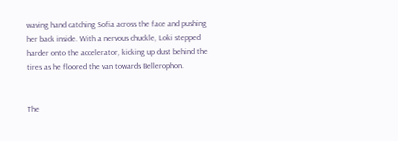waving hand catching Sofia across the face and pushing her back inside. With a nervous chuckle, Loki stepped harder onto the accelerator, kicking up dust behind the tires as he floored the van towards Bellerophon.


The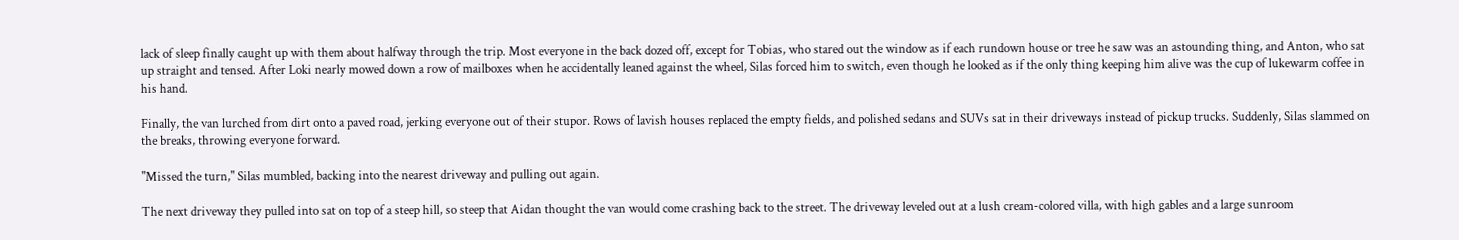lack of sleep finally caught up with them about halfway through the trip. Most everyone in the back dozed off, except for Tobias, who stared out the window as if each rundown house or tree he saw was an astounding thing, and Anton, who sat up straight and tensed. After Loki nearly mowed down a row of mailboxes when he accidentally leaned against the wheel, Silas forced him to switch, even though he looked as if the only thing keeping him alive was the cup of lukewarm coffee in his hand.

Finally, the van lurched from dirt onto a paved road, jerking everyone out of their stupor. Rows of lavish houses replaced the empty fields, and polished sedans and SUVs sat in their driveways instead of pickup trucks. Suddenly, Silas slammed on the breaks, throwing everyone forward.

"Missed the turn," Silas mumbled, backing into the nearest driveway and pulling out again.

The next driveway they pulled into sat on top of a steep hill, so steep that Aidan thought the van would come crashing back to the street. The driveway leveled out at a lush cream-colored villa, with high gables and a large sunroom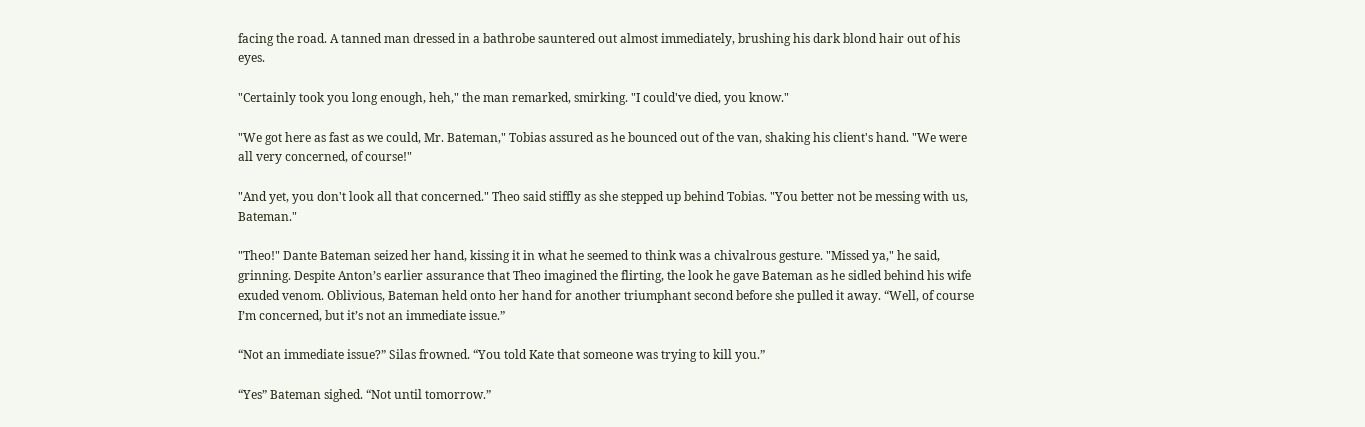facing the road. A tanned man dressed in a bathrobe sauntered out almost immediately, brushing his dark blond hair out of his eyes.

"Certainly took you long enough, heh," the man remarked, smirking. "I could've died, you know."

"We got here as fast as we could, Mr. Bateman," Tobias assured as he bounced out of the van, shaking his client's hand. "We were all very concerned, of course!"

"And yet, you don't look all that concerned." Theo said stiffly as she stepped up behind Tobias. "You better not be messing with us, Bateman."

"Theo!" Dante Bateman seized her hand, kissing it in what he seemed to think was a chivalrous gesture. "Missed ya," he said, grinning. Despite Anton’s earlier assurance that Theo imagined the flirting, the look he gave Bateman as he sidled behind his wife exuded venom. Oblivious, Bateman held onto her hand for another triumphant second before she pulled it away. “Well, of course I’m concerned, but it’s not an immediate issue.”

“Not an immediate issue?” Silas frowned. “You told Kate that someone was trying to kill you.”

“Yes” Bateman sighed. “Not until tomorrow.”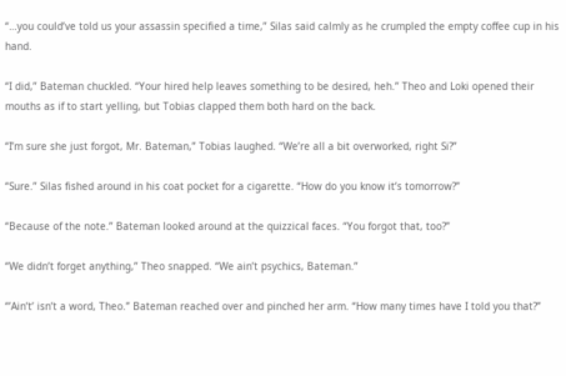“…you could’ve told us your assassin specified a time,” Silas said calmly as he crumpled the empty coffee cup in his hand.

“I did,” Bateman chuckled. “Your hired help leaves something to be desired, heh.” Theo and Loki opened their mouths as if to start yelling, but Tobias clapped them both hard on the back.

“I’m sure she just forgot, Mr. Bateman,” Tobias laughed. “We’re all a bit overworked, right Si?”

“Sure.” Silas fished around in his coat pocket for a cigarette. “How do you know it’s tomorrow?”

“Because of the note.” Bateman looked around at the quizzical faces. “You forgot that, too?”

“We didn’t forget anything,” Theo snapped. “We ain’t psychics, Bateman.”

“’Ain’t’ isn’t a word, Theo.” Bateman reached over and pinched her arm. “How many times have I told you that?”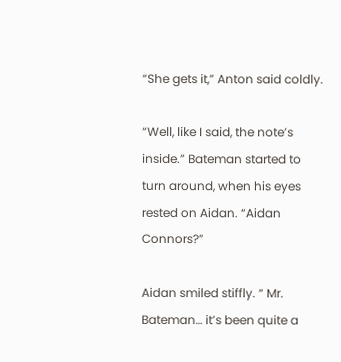“She gets it,” Anton said coldly.

“Well, like I said, the note’s inside.” Bateman started to turn around, when his eyes rested on Aidan. “Aidan Connors?”

Aidan smiled stiffly. “ Mr. Bateman… it’s been quite a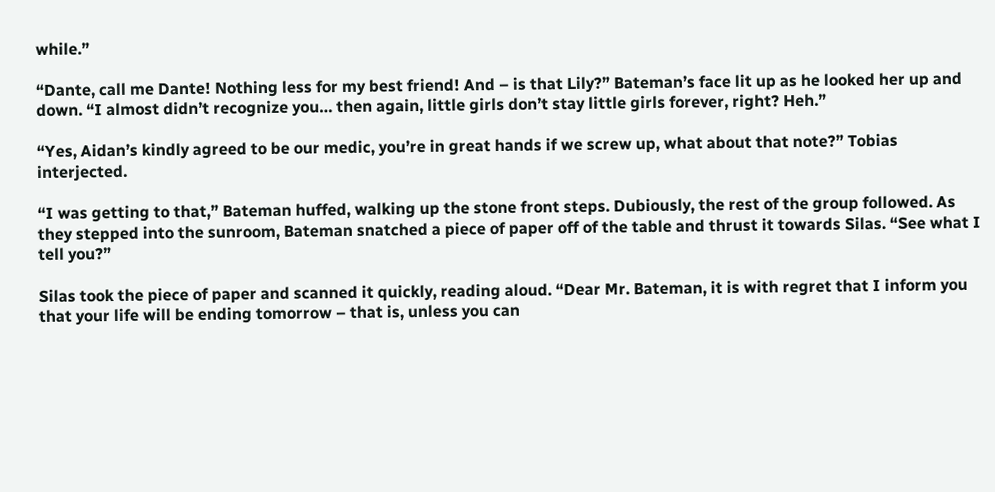while.”

“Dante, call me Dante! Nothing less for my best friend! And – is that Lily?” Bateman’s face lit up as he looked her up and down. “I almost didn’t recognize you… then again, little girls don’t stay little girls forever, right? Heh.”

“Yes, Aidan’s kindly agreed to be our medic, you’re in great hands if we screw up, what about that note?” Tobias interjected.

“I was getting to that,” Bateman huffed, walking up the stone front steps. Dubiously, the rest of the group followed. As they stepped into the sunroom, Bateman snatched a piece of paper off of the table and thrust it towards Silas. “See what I tell you?”

Silas took the piece of paper and scanned it quickly, reading aloud. “Dear Mr. Bateman, it is with regret that I inform you that your life will be ending tomorrow – that is, unless you can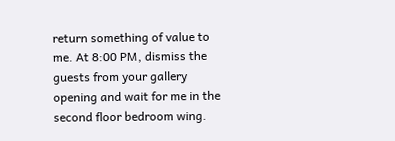return something of value to me. At 8:00 PM, dismiss the guests from your gallery opening and wait for me in the second floor bedroom wing.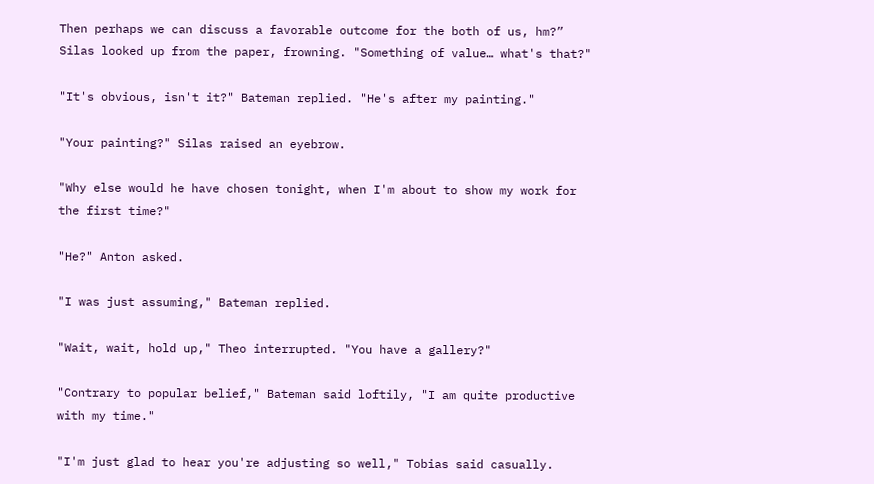Then perhaps we can discuss a favorable outcome for the both of us, hm?” Silas looked up from the paper, frowning. "Something of value… what's that?"

"It's obvious, isn't it?" Bateman replied. "He's after my painting."

"Your painting?" Silas raised an eyebrow.

"Why else would he have chosen tonight, when I'm about to show my work for the first time?"

"He?" Anton asked.

"I was just assuming," Bateman replied.

"Wait, wait, hold up," Theo interrupted. "You have a gallery?"

"Contrary to popular belief," Bateman said loftily, "I am quite productive with my time."

"I'm just glad to hear you're adjusting so well," Tobias said casually.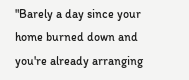"Barely a day since your home burned down and you're already arranging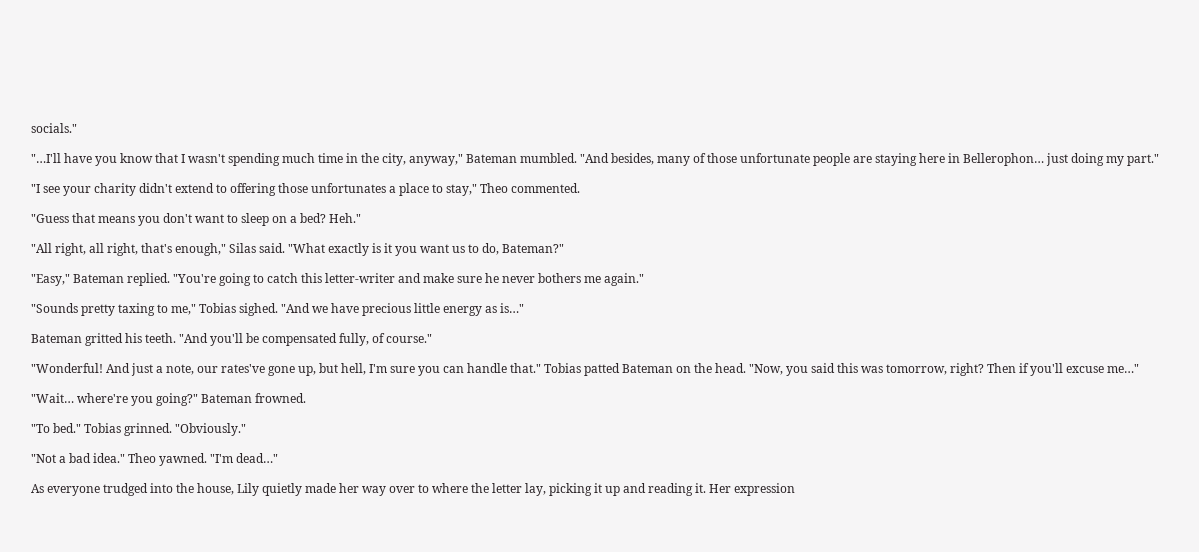socials."

"…I'll have you know that I wasn't spending much time in the city, anyway," Bateman mumbled. "And besides, many of those unfortunate people are staying here in Bellerophon… just doing my part."

"I see your charity didn't extend to offering those unfortunates a place to stay," Theo commented.

"Guess that means you don't want to sleep on a bed? Heh."

"All right, all right, that's enough," Silas said. "What exactly is it you want us to do, Bateman?"

"Easy," Bateman replied. "You're going to catch this letter-writer and make sure he never bothers me again."

"Sounds pretty taxing to me," Tobias sighed. "And we have precious little energy as is…"

Bateman gritted his teeth. "And you'll be compensated fully, of course."

"Wonderful! And just a note, our rates've gone up, but hell, I'm sure you can handle that." Tobias patted Bateman on the head. "Now, you said this was tomorrow, right? Then if you'll excuse me…"

"Wait… where're you going?" Bateman frowned.

"To bed." Tobias grinned. "Obviously."

"Not a bad idea." Theo yawned. "I'm dead…"

As everyone trudged into the house, Lily quietly made her way over to where the letter lay, picking it up and reading it. Her expression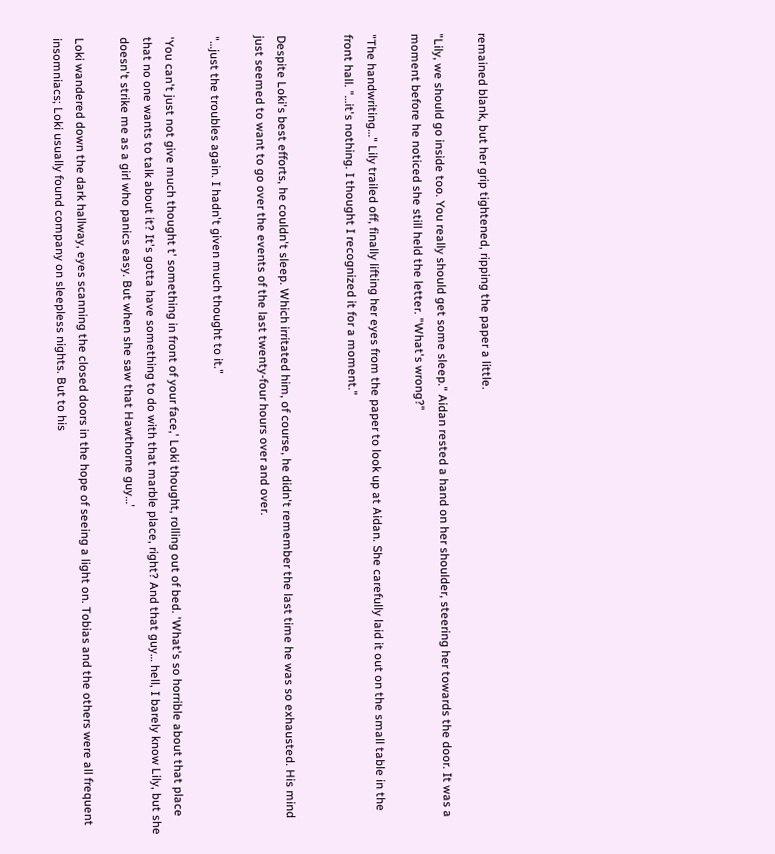remained blank, but her grip tightened, ripping the paper a little.

"Lily, we should go inside too. You really should get some sleep." Aidan rested a hand on her shoulder, steering her towards the door. It was a moment before he noticed she still held the letter. "What's wrong?"

"The handwriting…" Lily trailed off, finally lifting her eyes from the paper to look up at Aidan. She carefully laid it out on the small table in the front hall. "…it's nothing. I thought I recognized it for a moment."


Despite Loki's best efforts, he couldn't sleep. Which irritated him, of course, he didn't remember the last time he was so exhausted. His mind just seemed to want to go over the events of the last twenty-four hours over and over.

"…just the troubles again. I hadn't given much thought to it."

'You can't just not give much thought t' something in front of your face,' Loki thought, rolling out of bed. 'What's so horrible about that place that no one wants to talk about it? It's gotta have something to do with that marble place, right? And that guy… hell, I barely know Lily, but she doesn't strike me as a girl who panics easy. But when she saw that Hawthorne guy…'

Loki wandered down the dark hallway, eyes scanning the closed doors in the hope of seeing a light on. Tobias and the others were all frequent insomniacs; Loki usually found company on sleepless nights. But to his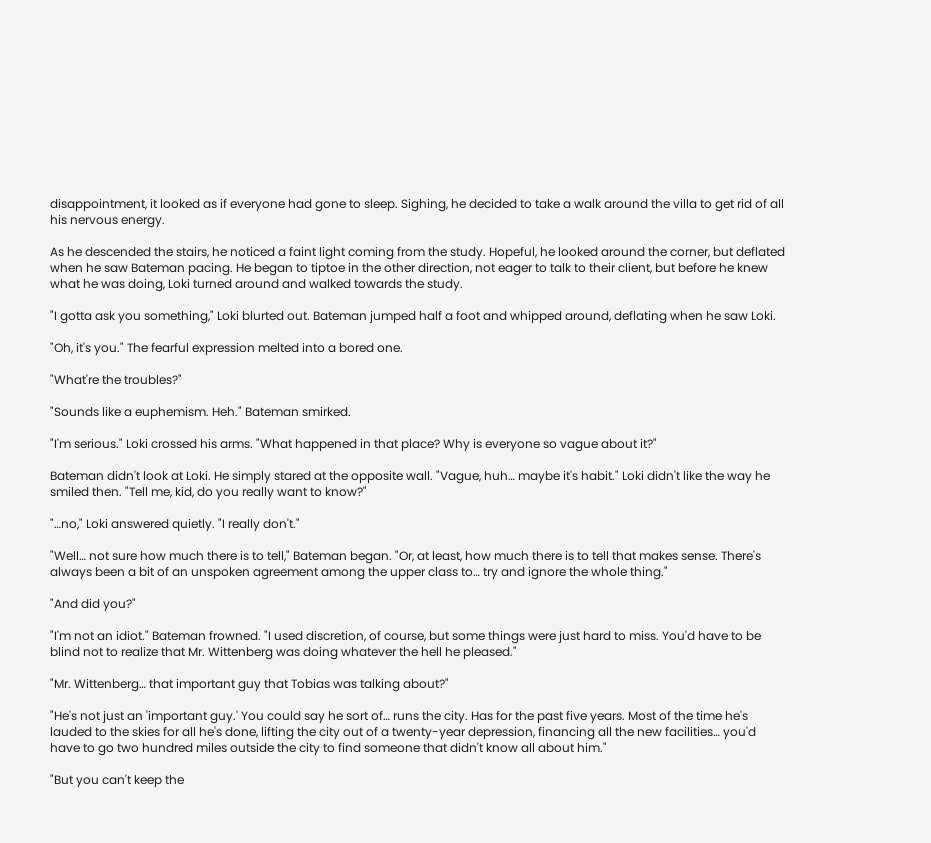disappointment, it looked as if everyone had gone to sleep. Sighing, he decided to take a walk around the villa to get rid of all his nervous energy.

As he descended the stairs, he noticed a faint light coming from the study. Hopeful, he looked around the corner, but deflated when he saw Bateman pacing. He began to tiptoe in the other direction, not eager to talk to their client, but before he knew what he was doing, Loki turned around and walked towards the study.

"I gotta ask you something," Loki blurted out. Bateman jumped half a foot and whipped around, deflating when he saw Loki.

"Oh, it's you." The fearful expression melted into a bored one.

"What're the troubles?"

"Sounds like a euphemism. Heh." Bateman smirked.

"I'm serious." Loki crossed his arms. "What happened in that place? Why is everyone so vague about it?"

Bateman didn't look at Loki. He simply stared at the opposite wall. "Vague, huh… maybe it's habit." Loki didn't like the way he smiled then. "Tell me, kid, do you really want to know?"

"…no," Loki answered quietly. "I really don't."

"Well… not sure how much there is to tell," Bateman began. "Or, at least, how much there is to tell that makes sense. There's always been a bit of an unspoken agreement among the upper class to… try and ignore the whole thing."

"And did you?"

"I'm not an idiot." Bateman frowned. "I used discretion, of course, but some things were just hard to miss. You'd have to be blind not to realize that Mr. Wittenberg was doing whatever the hell he pleased."

"Mr. Wittenberg… that important guy that Tobias was talking about?"

"He's not just an 'important guy.' You could say he sort of… runs the city. Has for the past five years. Most of the time he's lauded to the skies for all he's done, lifting the city out of a twenty-year depression, financing all the new facilities… you'd have to go two hundred miles outside the city to find someone that didn't know all about him."

"But you can't keep the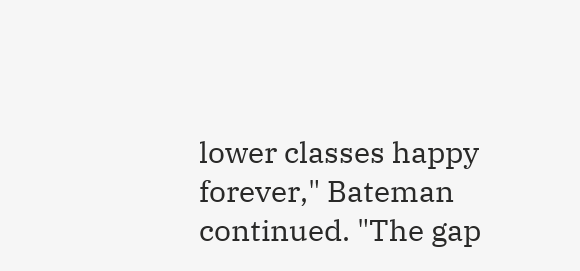lower classes happy forever," Bateman continued. "The gap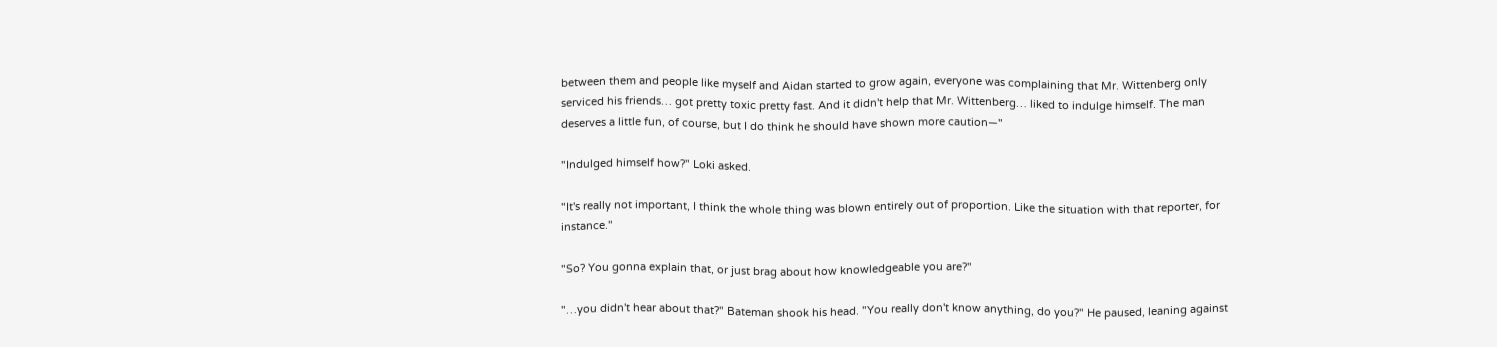between them and people like myself and Aidan started to grow again, everyone was complaining that Mr. Wittenberg only serviced his friends… got pretty toxic pretty fast. And it didn't help that Mr. Wittenberg… liked to indulge himself. The man deserves a little fun, of course, but I do think he should have shown more caution—"

"Indulged himself how?" Loki asked.

"It's really not important, I think the whole thing was blown entirely out of proportion. Like the situation with that reporter, for instance."

"So? You gonna explain that, or just brag about how knowledgeable you are?"

"…you didn't hear about that?" Bateman shook his head. "You really don't know anything, do you?" He paused, leaning against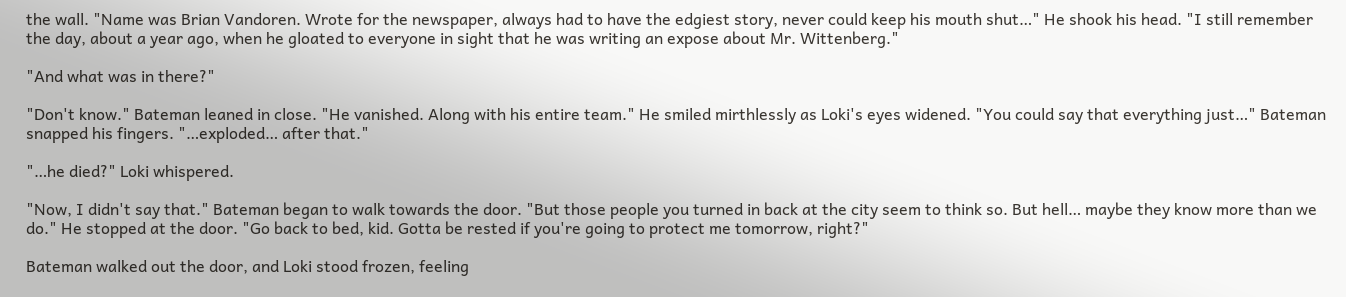the wall. "Name was Brian Vandoren. Wrote for the newspaper, always had to have the edgiest story, never could keep his mouth shut…" He shook his head. "I still remember the day, about a year ago, when he gloated to everyone in sight that he was writing an expose about Mr. Wittenberg."

"And what was in there?"

"Don't know." Bateman leaned in close. "He vanished. Along with his entire team." He smiled mirthlessly as Loki's eyes widened. "You could say that everything just…" Bateman snapped his fingers. "…exploded… after that."

"…he died?" Loki whispered.

"Now, I didn't say that." Bateman began to walk towards the door. "But those people you turned in back at the city seem to think so. But hell… maybe they know more than we do." He stopped at the door. "Go back to bed, kid. Gotta be rested if you're going to protect me tomorrow, right?"

Bateman walked out the door, and Loki stood frozen, feeling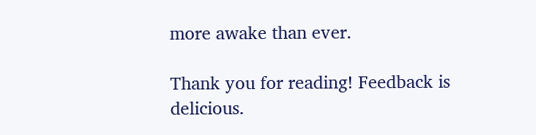more awake than ever.

Thank you for reading! Feedback is delicious.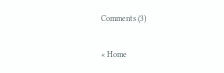Comments (3)

« Home